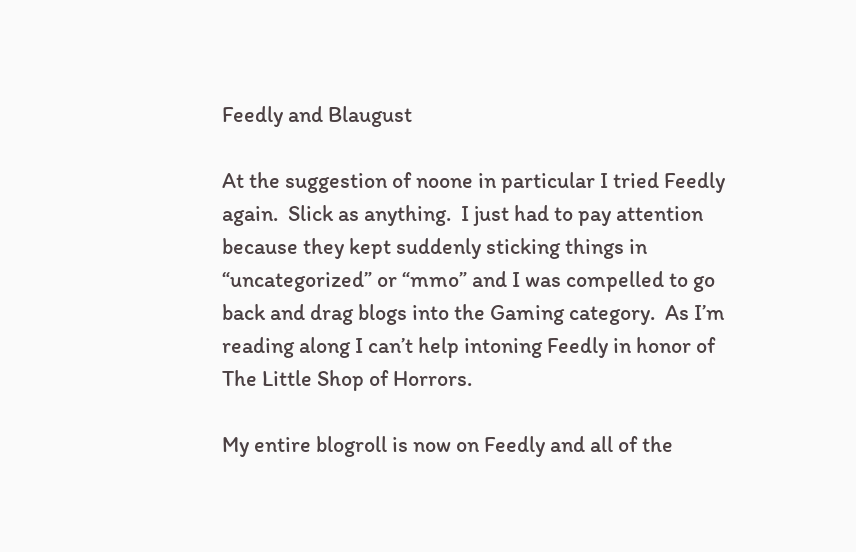Feedly and Blaugust

At the suggestion of noone in particular I tried Feedly again.  Slick as anything.  I just had to pay attention because they kept suddenly sticking things in “uncategorized” or “mmo” and I was compelled to go back and drag blogs into the Gaming category.  As I’m reading along I can’t help intoning Feedly in honor of The Little Shop of Horrors.

My entire blogroll is now on Feedly and all of the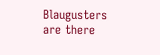Blaugusters are there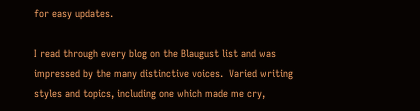for easy updates.

I read through every blog on the Blaugust list and was impressed by the many distinctive voices.  Varied writing styles and topics, including one which made me cry,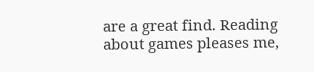are a great find. Reading about games pleases me,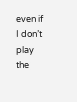even if I don’t play the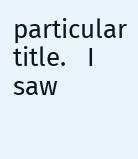particular title.   I saw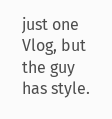just one Vlog, but the guy has style.